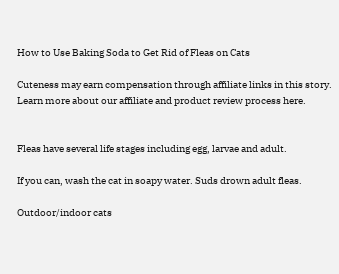How to Use Baking Soda to Get Rid of Fleas on Cats

Cuteness may earn compensation through affiliate links in this story. Learn more about our affiliate and product review process here.


Fleas have several life stages including egg, larvae and adult.

If you can, wash the cat in soapy water. Suds drown adult fleas.

Outdoor/indoor cats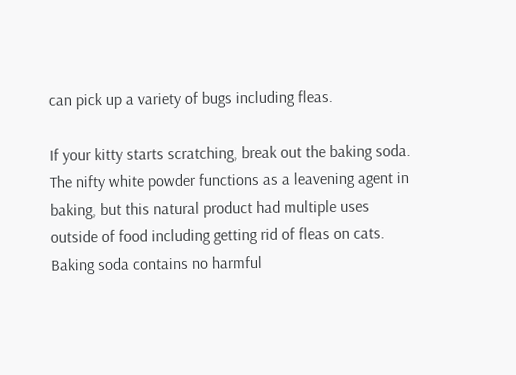can pick up a variety of bugs including fleas.

If your kitty starts scratching, break out the baking soda. The nifty white powder functions as a leavening agent in baking, but this natural product had multiple uses outside of food including getting rid of fleas on cats. Baking soda contains no harmful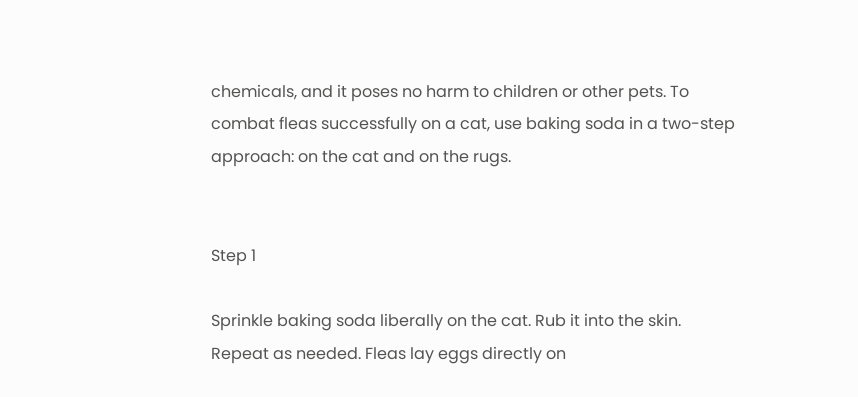chemicals, and it poses no harm to children or other pets. To combat fleas successfully on a cat, use baking soda in a two-step approach: on the cat and on the rugs.


Step 1

Sprinkle baking soda liberally on the cat. Rub it into the skin. Repeat as needed. Fleas lay eggs directly on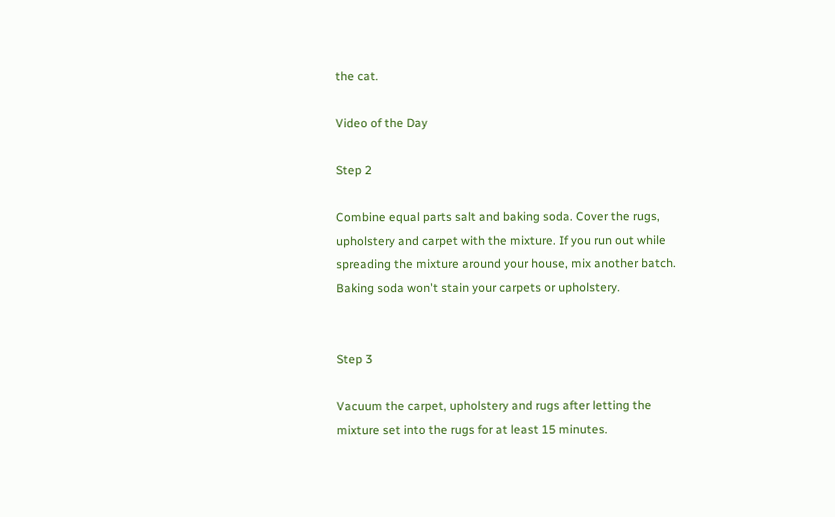the cat.

Video of the Day

Step 2

Combine equal parts salt and baking soda. Cover the rugs, upholstery and carpet with the mixture. If you run out while spreading the mixture around your house, mix another batch. Baking soda won't stain your carpets or upholstery.


Step 3

Vacuum the carpet, upholstery and rugs after letting the mixture set into the rugs for at least 15 minutes.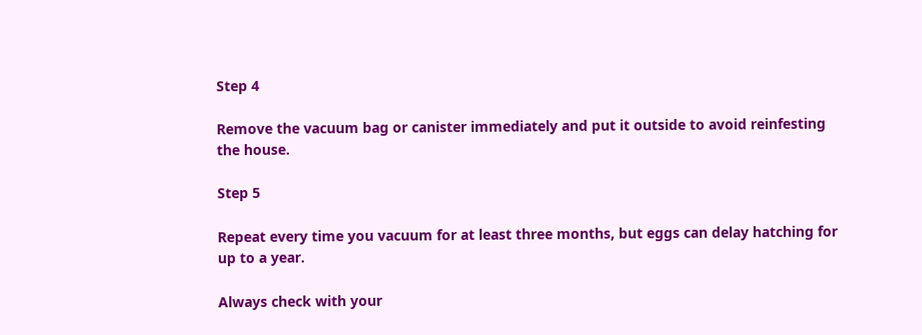Step 4

Remove the vacuum bag or canister immediately and put it outside to avoid reinfesting the house.

Step 5

Repeat every time you vacuum for at least three months, but eggs can delay hatching for up to a year.

Always check with your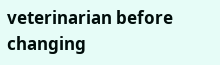veterinarian before changing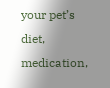your pet’s diet, medication,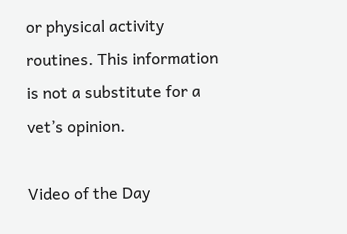or physical activity routines. This information is not a substitute for a vet’s opinion.

Video of the Day